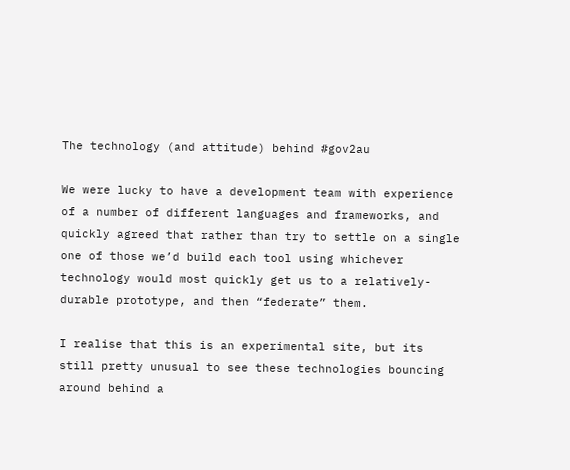The technology (and attitude) behind #gov2au

We were lucky to have a development team with experience of a number of different languages and frameworks, and quickly agreed that rather than try to settle on a single one of those we’d build each tool using whichever technology would most quickly get us to a relatively-durable prototype, and then “federate” them.

I realise that this is an experimental site, but its still pretty unusual to see these technologies bouncing around behind a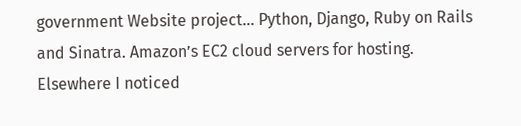government Website project… Python, Django, Ruby on Rails and Sinatra. Amazon’s EC2 cloud servers for hosting. Elsewhere I noticed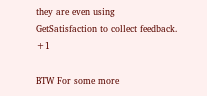they are even using GetSatisfaction to collect feedback. +1

BTW For some more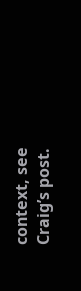context, see Craig’s post.